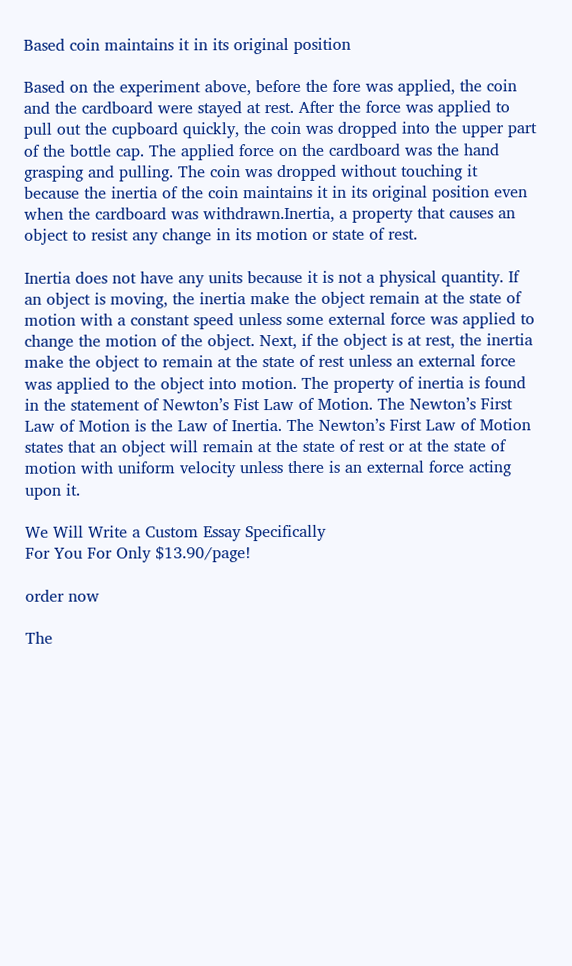Based coin maintains it in its original position

Based on the experiment above, before the fore was applied, the coin and the cardboard were stayed at rest. After the force was applied to pull out the cupboard quickly, the coin was dropped into the upper part of the bottle cap. The applied force on the cardboard was the hand grasping and pulling. The coin was dropped without touching it because the inertia of the coin maintains it in its original position even when the cardboard was withdrawn.Inertia, a property that causes an object to resist any change in its motion or state of rest.

Inertia does not have any units because it is not a physical quantity. If an object is moving, the inertia make the object remain at the state of motion with a constant speed unless some external force was applied to change the motion of the object. Next, if the object is at rest, the inertia make the object to remain at the state of rest unless an external force was applied to the object into motion. The property of inertia is found in the statement of Newton’s Fist Law of Motion. The Newton’s First Law of Motion is the Law of Inertia. The Newton’s First Law of Motion states that an object will remain at the state of rest or at the state of motion with uniform velocity unless there is an external force acting upon it.

We Will Write a Custom Essay Specifically
For You For Only $13.90/page!

order now

The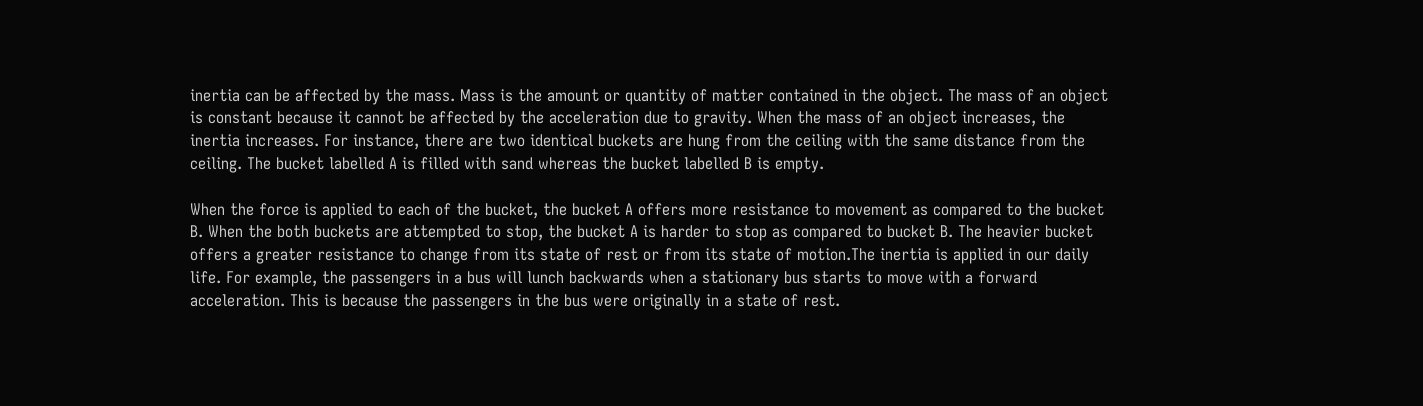inertia can be affected by the mass. Mass is the amount or quantity of matter contained in the object. The mass of an object is constant because it cannot be affected by the acceleration due to gravity. When the mass of an object increases, the inertia increases. For instance, there are two identical buckets are hung from the ceiling with the same distance from the ceiling. The bucket labelled A is filled with sand whereas the bucket labelled B is empty.

When the force is applied to each of the bucket, the bucket A offers more resistance to movement as compared to the bucket B. When the both buckets are attempted to stop, the bucket A is harder to stop as compared to bucket B. The heavier bucket offers a greater resistance to change from its state of rest or from its state of motion.The inertia is applied in our daily life. For example, the passengers in a bus will lunch backwards when a stationary bus starts to move with a forward acceleration. This is because the passengers in the bus were originally in a state of rest.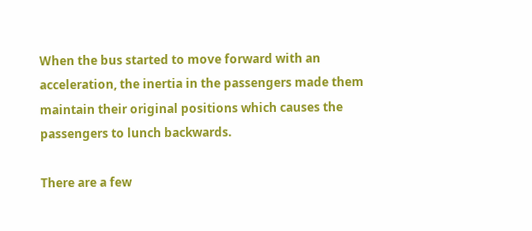When the bus started to move forward with an acceleration, the inertia in the passengers made them maintain their original positions which causes the passengers to lunch backwards.

There are a few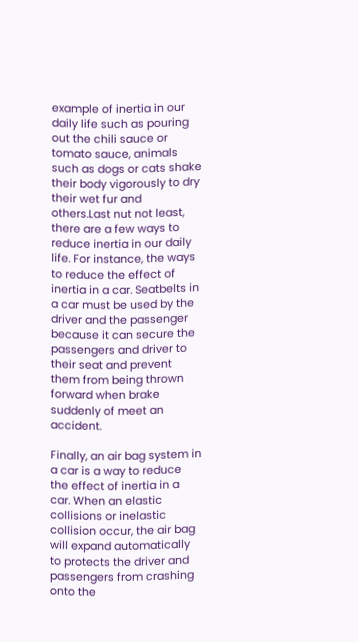example of inertia in our daily life such as pouring out the chili sauce or tomato sauce, animals such as dogs or cats shake their body vigorously to dry their wet fur and others.Last nut not least, there are a few ways to reduce inertia in our daily life. For instance, the ways to reduce the effect of inertia in a car. Seatbelts in a car must be used by the driver and the passenger because it can secure the passengers and driver to their seat and prevent them from being thrown forward when brake suddenly of meet an accident.

Finally, an air bag system in a car is a way to reduce the effect of inertia in a car. When an elastic collisions or inelastic collision occur, the air bag will expand automatically to protects the driver and passengers from crashing onto the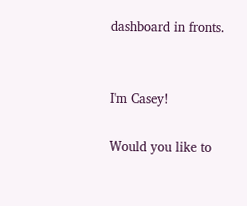dashboard in fronts.


I'm Casey!

Would you like to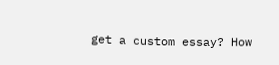get a custom essay? How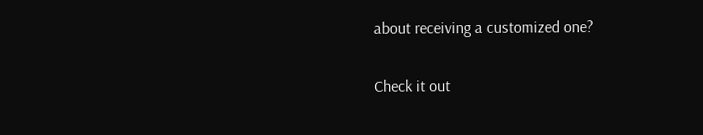about receiving a customized one?

Check it out